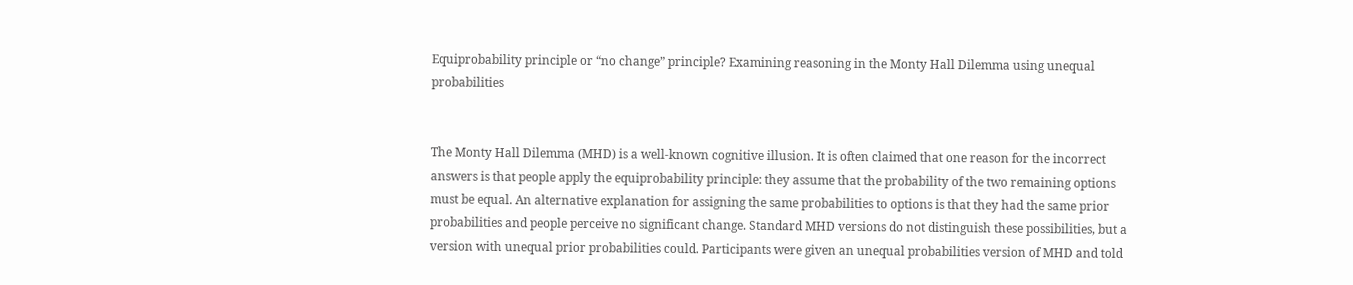Equiprobability principle or “no change” principle? Examining reasoning in the Monty Hall Dilemma using unequal probabilities


The Monty Hall Dilemma (MHD) is a well-known cognitive illusion. It is often claimed that one reason for the incorrect answers is that people apply the equiprobability principle: they assume that the probability of the two remaining options must be equal. An alternative explanation for assigning the same probabilities to options is that they had the same prior probabilities and people perceive no significant change. Standard MHD versions do not distinguish these possibilities, but a version with unequal prior probabilities could. Participants were given an unequal probabilities version of MHD and told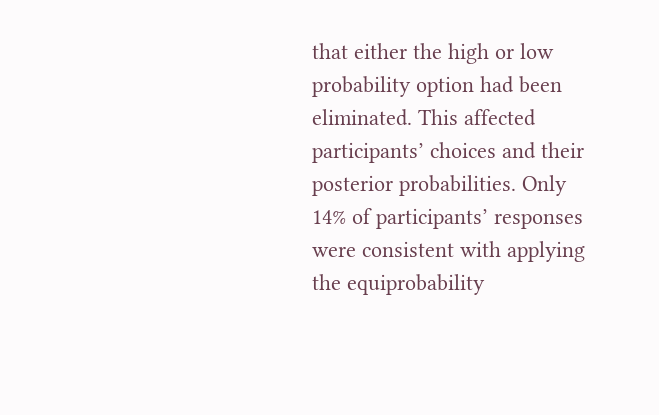that either the high or low probability option had been eliminated. This affected participants’ choices and their posterior probabilities. Only 14% of participants’ responses were consistent with applying the equiprobability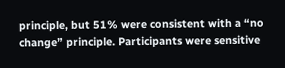principle, but 51% were consistent with a “no change” principle. Participants were sensitive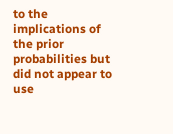to the implications of the prior probabilities but did not appear to use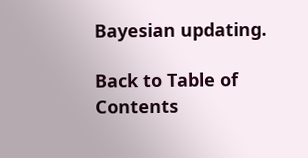Bayesian updating.

Back to Table of Contents